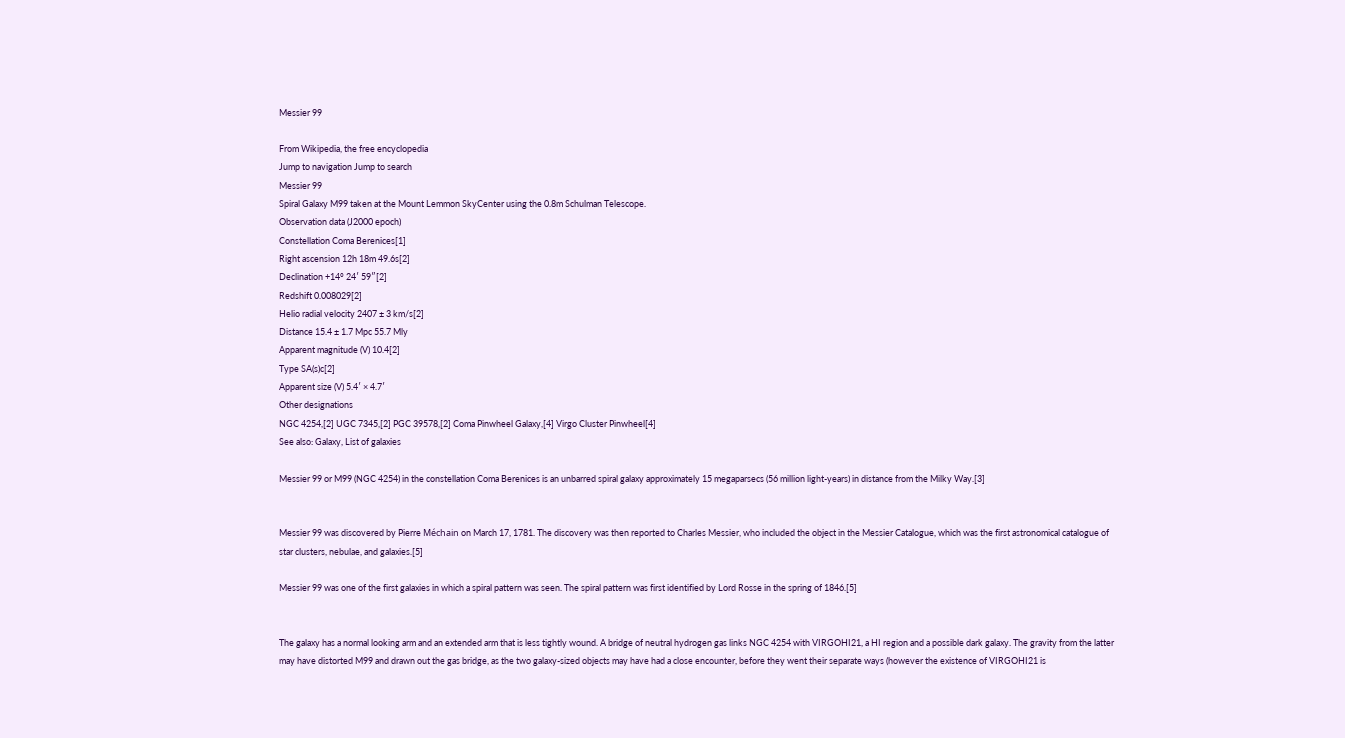Messier 99

From Wikipedia, the free encyclopedia
Jump to navigation Jump to search
Messier 99
Spiral Galaxy M99 taken at the Mount Lemmon SkyCenter using the 0.8m Schulman Telescope.
Observation data (J2000 epoch)
Constellation Coma Berenices[1]
Right ascension 12h 18m 49.6s[2]
Declination +14° 24′ 59″[2]
Redshift 0.008029[2]
Helio radial velocity 2407 ± 3 km/s[2]
Distance 15.4 ± 1.7 Mpc 55.7 Mly
Apparent magnitude (V) 10.4[2]
Type SA(s)c[2]
Apparent size (V) 5.4′ × 4.7′
Other designations
NGC 4254,[2] UGC 7345,[2] PGC 39578,[2] Coma Pinwheel Galaxy,[4] Virgo Cluster Pinwheel[4]
See also: Galaxy, List of galaxies

Messier 99 or M99 (NGC 4254) in the constellation Coma Berenices is an unbarred spiral galaxy approximately 15 megaparsecs (56 million light-years) in distance from the Milky Way.[3]


Messier 99 was discovered by Pierre Méchain on March 17, 1781. The discovery was then reported to Charles Messier, who included the object in the Messier Catalogue, which was the first astronomical catalogue of star clusters, nebulae, and galaxies.[5]

Messier 99 was one of the first galaxies in which a spiral pattern was seen. The spiral pattern was first identified by Lord Rosse in the spring of 1846.[5]


The galaxy has a normal looking arm and an extended arm that is less tightly wound. A bridge of neutral hydrogen gas links NGC 4254 with VIRGOHI21, a HI region and a possible dark galaxy. The gravity from the latter may have distorted M99 and drawn out the gas bridge, as the two galaxy-sized objects may have had a close encounter, before they went their separate ways (however the existence of VIRGOHI21 is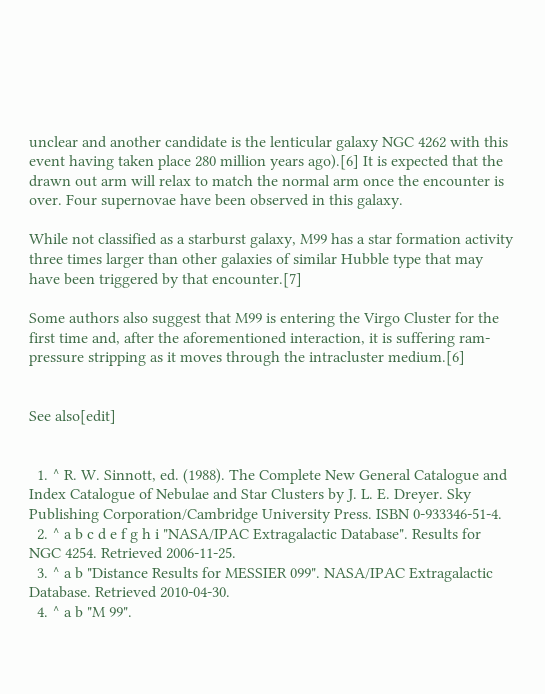unclear and another candidate is the lenticular galaxy NGC 4262 with this event having taken place 280 million years ago).[6] It is expected that the drawn out arm will relax to match the normal arm once the encounter is over. Four supernovae have been observed in this galaxy.

While not classified as a starburst galaxy, M99 has a star formation activity three times larger than other galaxies of similar Hubble type that may have been triggered by that encounter.[7]

Some authors also suggest that M99 is entering the Virgo Cluster for the first time and, after the aforementioned interaction, it is suffering ram-pressure stripping as it moves through the intracluster medium.[6]


See also[edit]


  1. ^ R. W. Sinnott, ed. (1988). The Complete New General Catalogue and Index Catalogue of Nebulae and Star Clusters by J. L. E. Dreyer. Sky Publishing Corporation/Cambridge University Press. ISBN 0-933346-51-4.
  2. ^ a b c d e f g h i "NASA/IPAC Extragalactic Database". Results for NGC 4254. Retrieved 2006-11-25.
  3. ^ a b "Distance Results for MESSIER 099". NASA/IPAC Extragalactic Database. Retrieved 2010-04-30.
  4. ^ a b "M 99".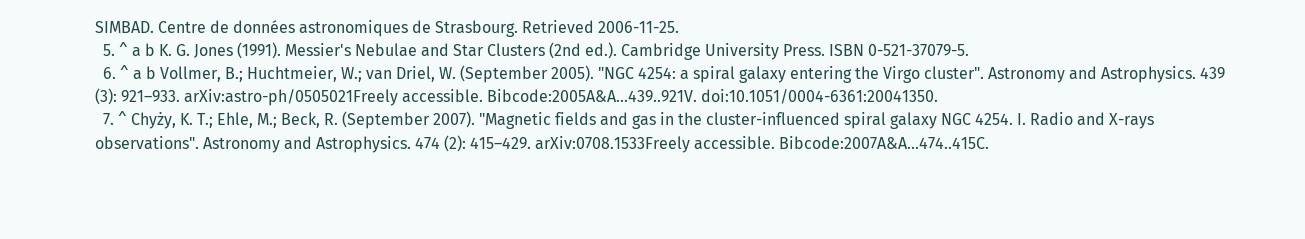SIMBAD. Centre de données astronomiques de Strasbourg. Retrieved 2006-11-25.
  5. ^ a b K. G. Jones (1991). Messier's Nebulae and Star Clusters (2nd ed.). Cambridge University Press. ISBN 0-521-37079-5.
  6. ^ a b Vollmer, B.; Huchtmeier, W.; van Driel, W. (September 2005). "NGC 4254: a spiral galaxy entering the Virgo cluster". Astronomy and Astrophysics. 439 (3): 921–933. arXiv:astro-ph/0505021Freely accessible. Bibcode:2005A&A...439..921V. doi:10.1051/0004-6361:20041350.
  7. ^ Chyży, K. T.; Ehle, M.; Beck, R. (September 2007). "Magnetic fields and gas in the cluster-influenced spiral galaxy NGC 4254. I. Radio and X-rays observations". Astronomy and Astrophysics. 474 (2): 415–429. arXiv:0708.1533Freely accessible. Bibcode:2007A&A...474..415C.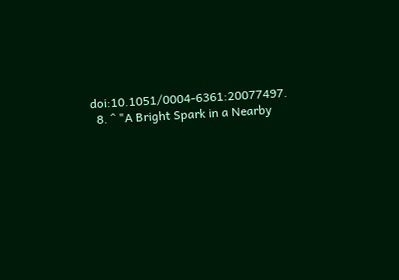doi:10.1051/0004-6361:20077497.
  8. ^ "A Bright Spark in a Nearby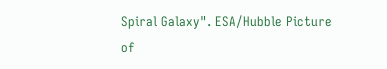Spiral Galaxy". ESA/Hubble Picture of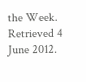the Week. Retrieved 4 June 2012.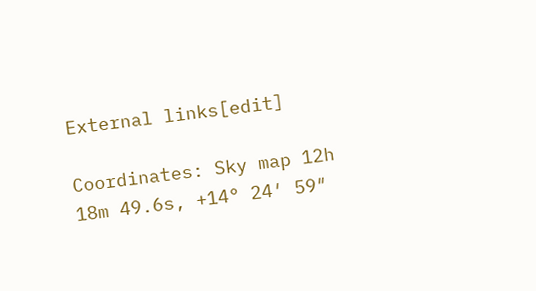External links[edit]

Coordinates: Sky map 12h 18m 49.6s, +14° 24′ 59″